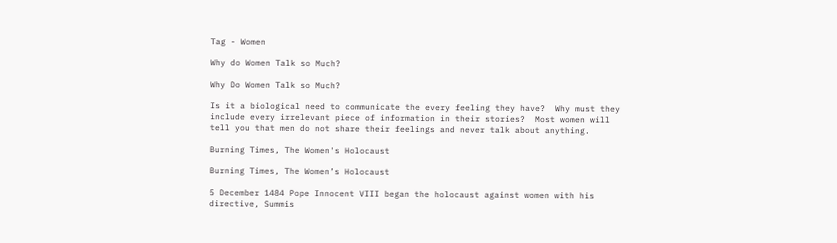Tag - Women

Why do Women Talk so Much?

Why Do Women Talk so Much?

Is it a biological need to communicate the every feeling they have?  Why must they include every irrelevant piece of information in their stories?  Most women will tell you that men do not share their feelings and never talk about anything.

Burning Times, The Women's Holocaust

Burning Times, The Women’s Holocaust

5 December 1484 Pope Innocent VIII began the holocaust against women with his directive, Summis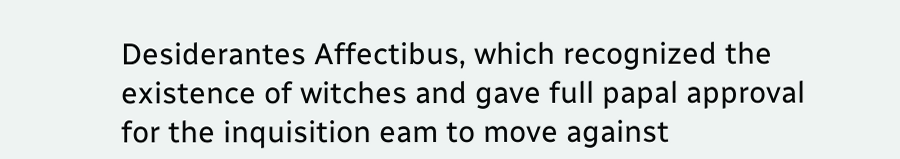Desiderantes Affectibus, which recognized the existence of witches and gave full papal approval for the inquisition eam to move against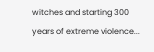witches and starting 300 years of extreme violence...